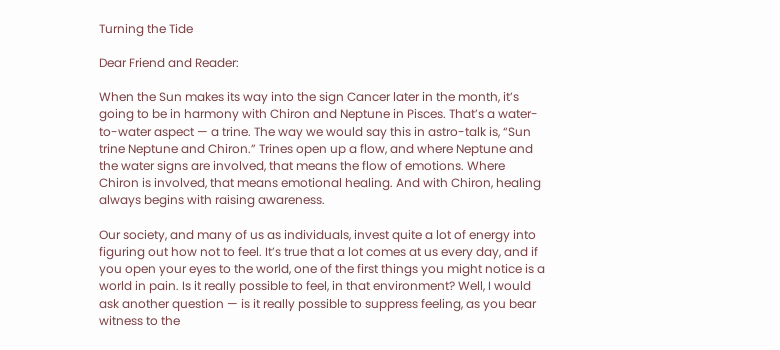Turning the Tide

Dear Friend and Reader:

When the Sun makes its way into the sign Cancer later in the month, it’s going to be in harmony with Chiron and Neptune in Pisces. That’s a water-to-water aspect — a trine. The way we would say this in astro-talk is, “Sun trine Neptune and Chiron.” Trines open up a flow, and where Neptune and the water signs are involved, that means the flow of emotions. Where Chiron is involved, that means emotional healing. And with Chiron, healing always begins with raising awareness.

Our society, and many of us as individuals, invest quite a lot of energy into figuring out how not to feel. It’s true that a lot comes at us every day, and if you open your eyes to the world, one of the first things you might notice is a world in pain. Is it really possible to feel, in that environment? Well, I would ask another question — is it really possible to suppress feeling, as you bear witness to the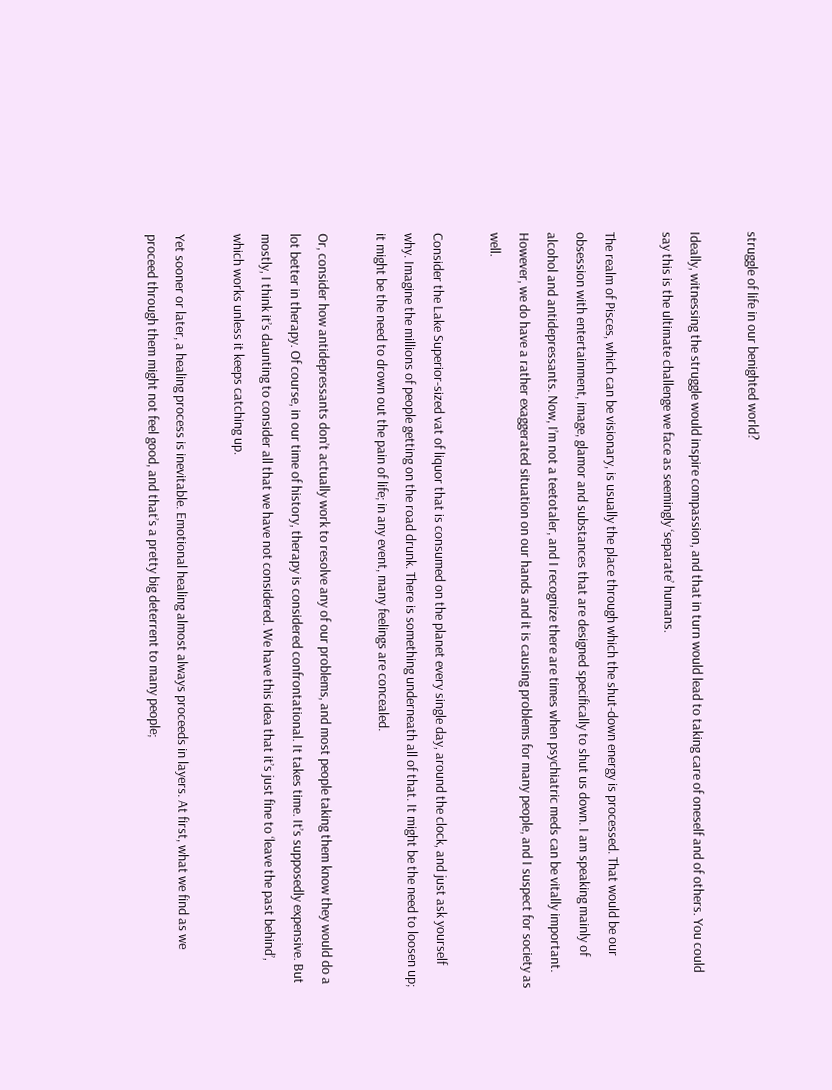struggle of life in our benighted world?

Ideally, witnessing the struggle would inspire compassion, and that in turn would lead to taking care of oneself and of others. You could say this is the ultimate challenge we face as seemingly ‘separate’ humans.

The realm of Pisces, which can be visionary, is usually the place through which the shut-down energy is processed. That would be our obsession with entertainment, image, glamor and substances that are designed specifically to shut us down. I am speaking mainly of alcohol and antidepressants. Now, I’m not a teetotaler, and I recognize there are times when psychiatric meds can be vitally important. However, we do have a rather exaggerated situation on our hands and it is causing problems for many people, and I suspect for society as well.

Consider the Lake Superior-sized vat of liquor that is consumed on the planet every single day, around the clock, and just ask yourself why. Imagine the millions of people getting on the road drunk. There is something underneath all of that. It might be the need to loosen up; it might be the need to drown out the pain of life; in any event, many feelings are concealed.

Or, consider how antidepressants don’t actually work to resolve any of our problems, and most people taking them know they would do a lot better in therapy. Of course, in our time of history, therapy is considered confrontational. It takes time. It’s supposedly expensive. But mostly, I think it’s daunting to consider all that we have not considered. We have this idea that it’s just fine to ‘leave the past behind’, which works unless it keeps catching up.

Yet sooner or later, a healing process is inevitable. Emotional healing almost always proceeds in layers. At first, what we find as we proceed through them might not feel good, and that’s a pretty big deterrent to many people;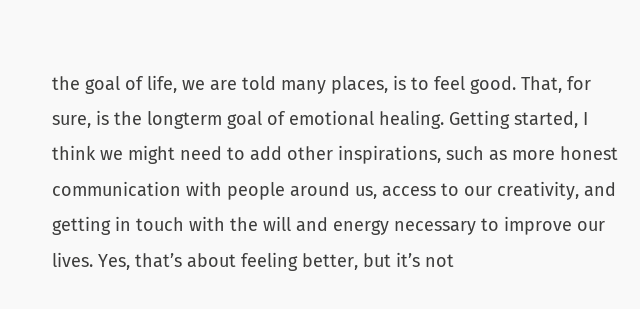the goal of life, we are told many places, is to feel good. That, for sure, is the longterm goal of emotional healing. Getting started, I think we might need to add other inspirations, such as more honest communication with people around us, access to our creativity, and getting in touch with the will and energy necessary to improve our lives. Yes, that’s about feeling better, but it’s not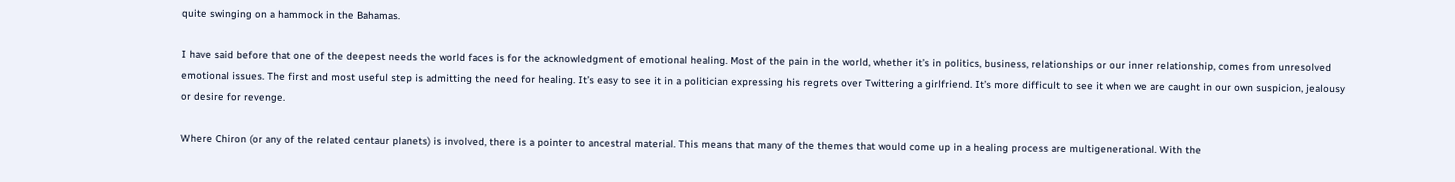quite swinging on a hammock in the Bahamas.

I have said before that one of the deepest needs the world faces is for the acknowledgment of emotional healing. Most of the pain in the world, whether it’s in politics, business, relationships or our inner relationship, comes from unresolved emotional issues. The first and most useful step is admitting the need for healing. It’s easy to see it in a politician expressing his regrets over Twittering a girlfriend. It’s more difficult to see it when we are caught in our own suspicion, jealousy or desire for revenge.

Where Chiron (or any of the related centaur planets) is involved, there is a pointer to ancestral material. This means that many of the themes that would come up in a healing process are multigenerational. With the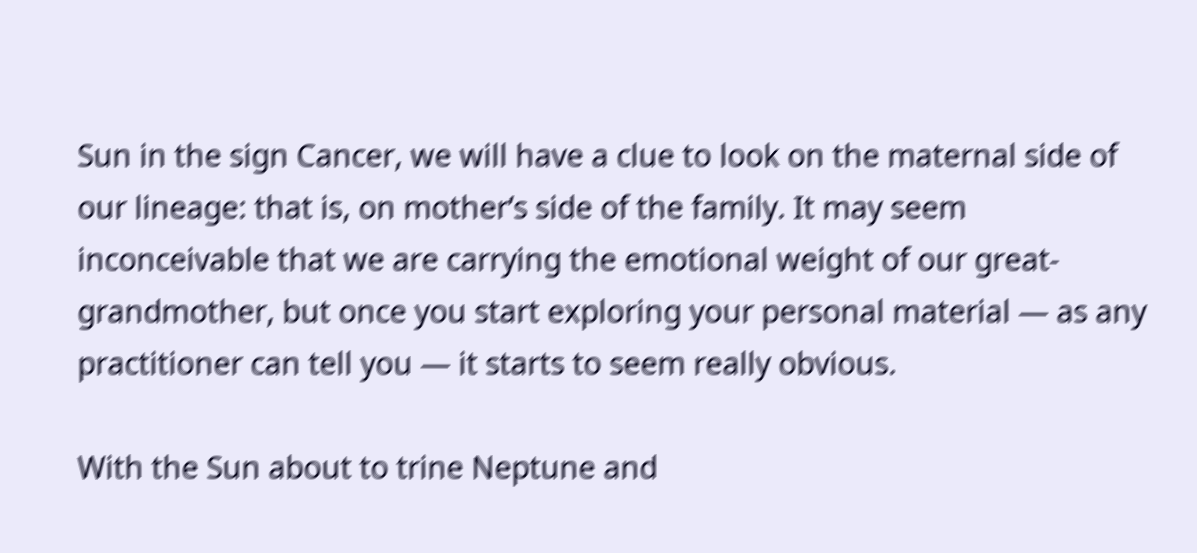Sun in the sign Cancer, we will have a clue to look on the maternal side of our lineage: that is, on mother’s side of the family. It may seem inconceivable that we are carrying the emotional weight of our great-grandmother, but once you start exploring your personal material — as any practitioner can tell you — it starts to seem really obvious.

With the Sun about to trine Neptune and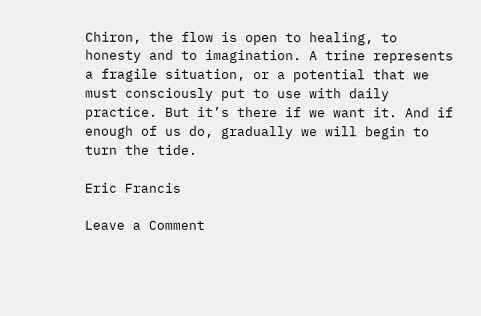Chiron, the flow is open to healing, to honesty and to imagination. A trine represents a fragile situation, or a potential that we must consciously put to use with daily practice. But it’s there if we want it. And if enough of us do, gradually we will begin to turn the tide.

Eric Francis

Leave a Comment